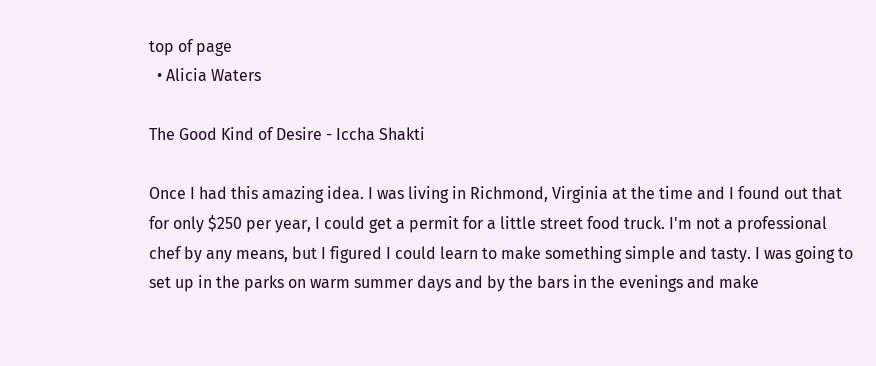top of page
  • Alicia Waters

The Good Kind of Desire - Iccha Shakti

Once I had this amazing idea. I was living in Richmond, Virginia at the time and I found out that for only $250 per year, I could get a permit for a little street food truck. I'm not a professional chef by any means, but I figured I could learn to make something simple and tasty. I was going to set up in the parks on warm summer days and by the bars in the evenings and make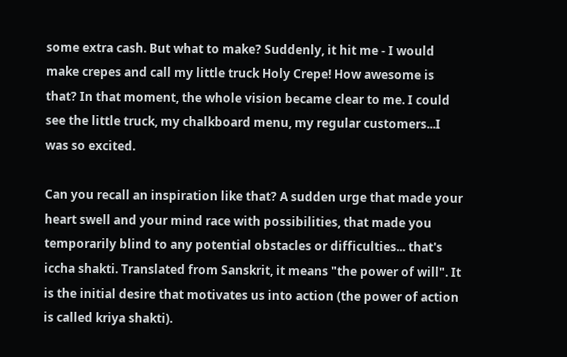some extra cash. But what to make? Suddenly, it hit me - I would make crepes and call my little truck Holy Crepe! How awesome is that? In that moment, the whole vision became clear to me. I could see the little truck, my chalkboard menu, my regular customers...I was so excited.

Can you recall an inspiration like that? A sudden urge that made your heart swell and your mind race with possibilities, that made you temporarily blind to any potential obstacles or difficulties... that's iccha shakti. Translated from Sanskrit, it means "the power of will". It is the initial desire that motivates us into action (the power of action is called kriya shakti).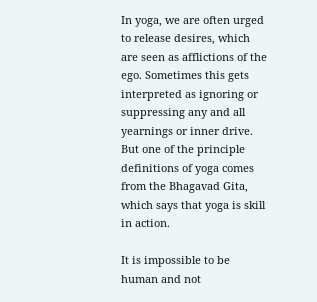In yoga, we are often urged to release desires, which are seen as afflictions of the ego. Sometimes this gets interpreted as ignoring or suppressing any and all yearnings or inner drive. But one of the principle definitions of yoga comes from the Bhagavad Gita, which says that yoga is skill in action.

It is impossible to be human and not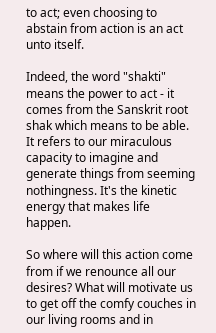to act; even choosing to abstain from action is an act unto itself.

Indeed, the word "shakti" means the power to act - it comes from the Sanskrit root shak which means to be able. It refers to our miraculous capacity to imagine and generate things from seeming nothingness. It's the kinetic energy that makes life happen.

So where will this action come from if we renounce all our desires? What will motivate us to get off the comfy couches in our living rooms and in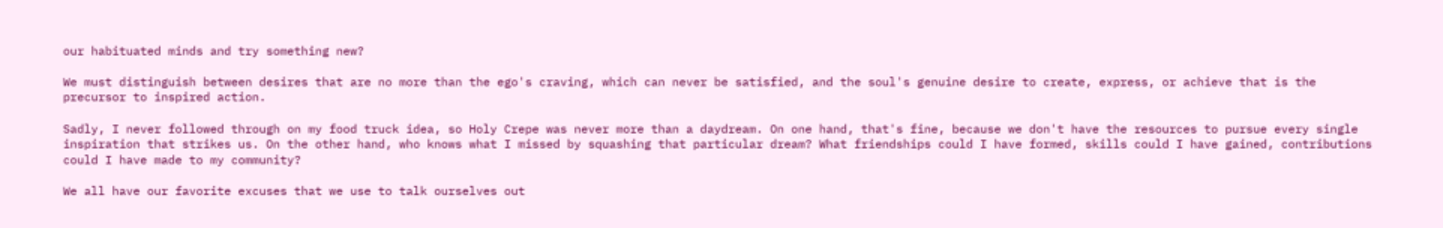our habituated minds and try something new?

We must distinguish between desires that are no more than the ego's craving, which can never be satisfied, and the soul's genuine desire to create, express, or achieve that is the precursor to inspired action.

Sadly, I never followed through on my food truck idea, so Holy Crepe was never more than a daydream. On one hand, that's fine, because we don't have the resources to pursue every single inspiration that strikes us. On the other hand, who knows what I missed by squashing that particular dream? What friendships could I have formed, skills could I have gained, contributions could I have made to my community?

We all have our favorite excuses that we use to talk ourselves out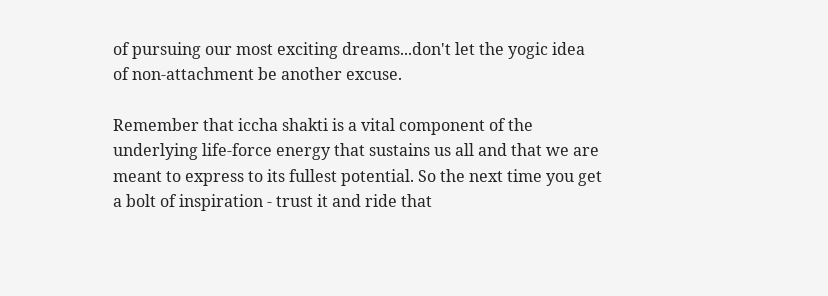of pursuing our most exciting dreams...don't let the yogic idea of non-attachment be another excuse.

Remember that iccha shakti is a vital component of the underlying life-force energy that sustains us all and that we are meant to express to its fullest potential. So the next time you get a bolt of inspiration - trust it and ride that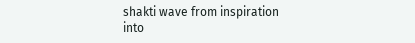shakti wave from inspiration into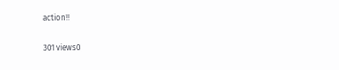action!!


301 views0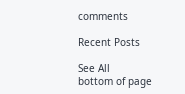comments

Recent Posts

See All
bottom of page